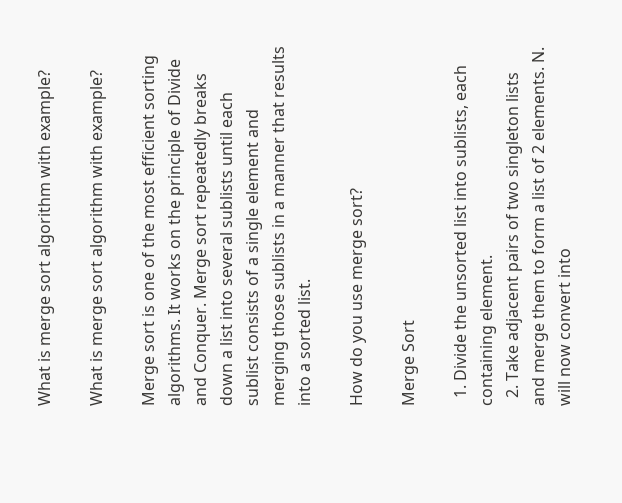What is merge sort algorithm with example?

What is merge sort algorithm with example?

Merge sort is one of the most efficient sorting algorithms. It works on the principle of Divide and Conquer. Merge sort repeatedly breaks down a list into several sublists until each sublist consists of a single element and merging those sublists in a manner that results into a sorted list.

How do you use merge sort?

Merge Sort

  1. Divide the unsorted list into sublists, each containing element.
  2. Take adjacent pairs of two singleton lists and merge them to form a list of 2 elements. N. will now convert into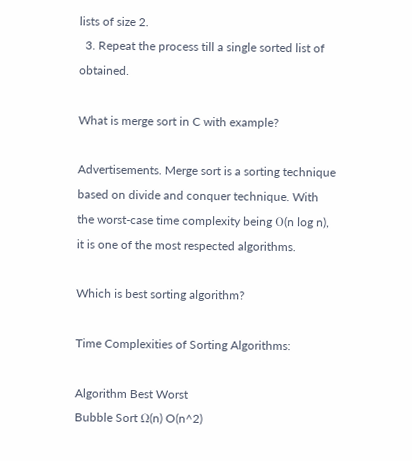lists of size 2.
  3. Repeat the process till a single sorted list of obtained.

What is merge sort in C with example?

Advertisements. Merge sort is a sorting technique based on divide and conquer technique. With the worst-case time complexity being Ο(n log n), it is one of the most respected algorithms.

Which is best sorting algorithm?

Time Complexities of Sorting Algorithms:

Algorithm Best Worst
Bubble Sort Ω(n) O(n^2)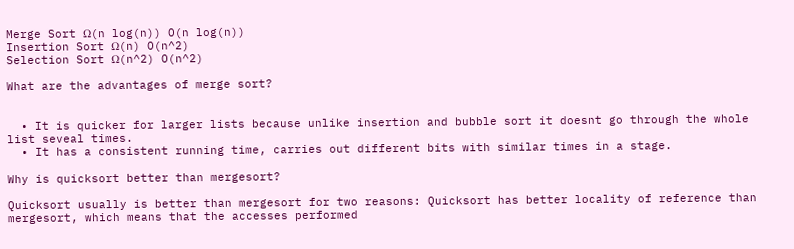Merge Sort Ω(n log(n)) O(n log(n))
Insertion Sort Ω(n) O(n^2)
Selection Sort Ω(n^2) O(n^2)

What are the advantages of merge sort?


  • It is quicker for larger lists because unlike insertion and bubble sort it doesnt go through the whole list seveal times.
  • It has a consistent running time, carries out different bits with similar times in a stage.

Why is quicksort better than mergesort?

Quicksort usually is better than mergesort for two reasons: Quicksort has better locality of reference than mergesort, which means that the accesses performed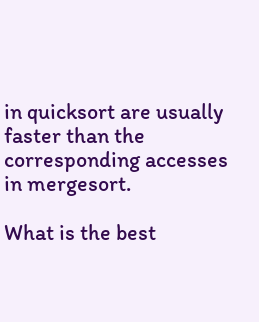in quicksort are usually faster than the corresponding accesses in mergesort.

What is the best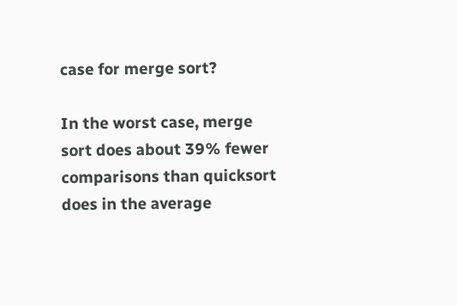case for merge sort?

In the worst case, merge sort does about 39% fewer comparisons than quicksort does in the average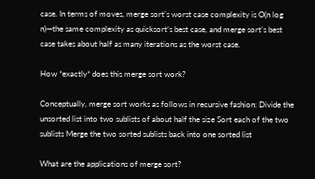case. In terms of moves, merge sort’s worst case complexity is O(n log n)—the same complexity as quicksort’s best case, and merge sort’s best case takes about half as many iterations as the worst case.

How *exactly* does this merge sort work?

Conceptually, merge sort works as follows in recursive fashion: Divide the unsorted list into two sublists of about half the size Sort each of the two sublists Merge the two sorted sublists back into one sorted list

What are the applications of merge sort?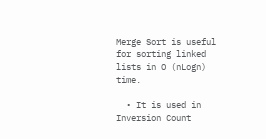Merge Sort is useful for sorting linked lists in O (nLogn) time.

  • It is used in Inversion Count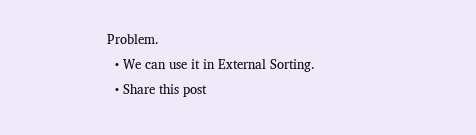Problem.
  • We can use it in External Sorting.
  • Share this post